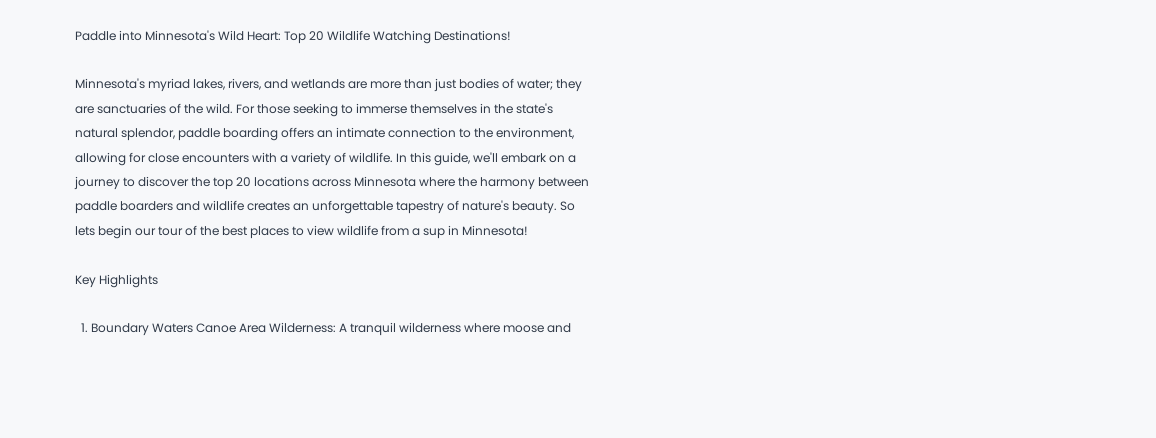Paddle into Minnesota's Wild Heart: Top 20 Wildlife Watching Destinations!

Minnesota's myriad lakes, rivers, and wetlands are more than just bodies of water; they are sanctuaries of the wild. For those seeking to immerse themselves in the state's natural splendor, paddle boarding offers an intimate connection to the environment, allowing for close encounters with a variety of wildlife. In this guide, we'll embark on a journey to discover the top 20 locations across Minnesota where the harmony between paddle boarders and wildlife creates an unforgettable tapestry of nature's beauty. So lets begin our tour of the best places to view wildlife from a sup in Minnesota!

Key Highlights

  1. Boundary Waters Canoe Area Wilderness: A tranquil wilderness where moose and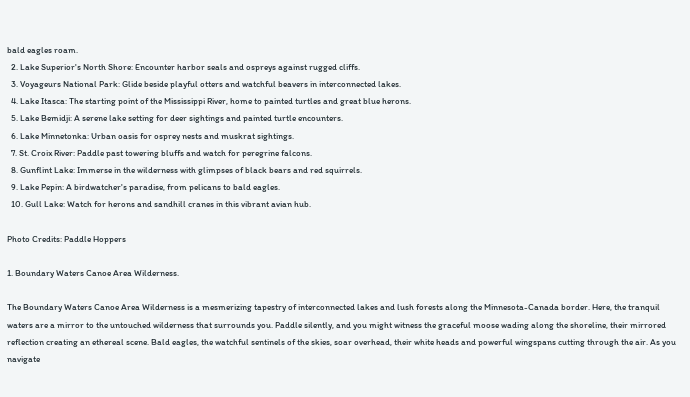bald eagles roam.
  2. Lake Superior's North Shore: Encounter harbor seals and ospreys against rugged cliffs.
  3. Voyageurs National Park: Glide beside playful otters and watchful beavers in interconnected lakes.
  4. Lake Itasca: The starting point of the Mississippi River, home to painted turtles and great blue herons.
  5. Lake Bemidji: A serene lake setting for deer sightings and painted turtle encounters.
  6. Lake Minnetonka: Urban oasis for osprey nests and muskrat sightings.
  7. St. Croix River: Paddle past towering bluffs and watch for peregrine falcons.
  8. Gunflint Lake: Immerse in the wilderness with glimpses of black bears and red squirrels.
  9. Lake Pepin: A birdwatcher's paradise, from pelicans to bald eagles.
  10. Gull Lake: Watch for herons and sandhill cranes in this vibrant avian hub.

Photo Credits: Paddle Hoppers

1. Boundary Waters Canoe Area Wilderness.

The Boundary Waters Canoe Area Wilderness is a mesmerizing tapestry of interconnected lakes and lush forests along the Minnesota-Canada border. Here, the tranquil waters are a mirror to the untouched wilderness that surrounds you. Paddle silently, and you might witness the graceful moose wading along the shoreline, their mirrored reflection creating an ethereal scene. Bald eagles, the watchful sentinels of the skies, soar overhead, their white heads and powerful wingspans cutting through the air. As you navigate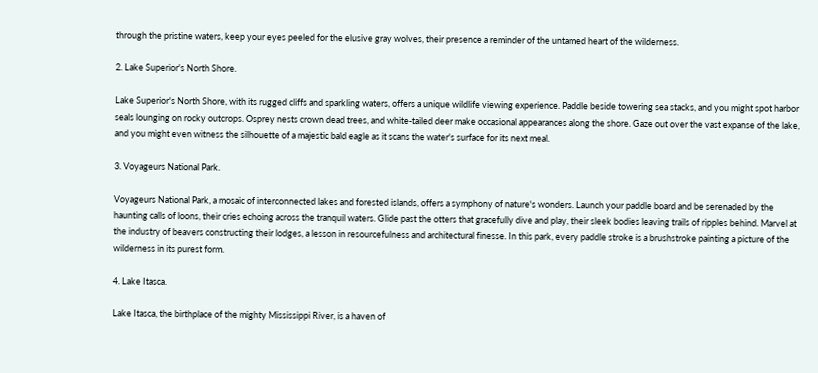through the pristine waters, keep your eyes peeled for the elusive gray wolves, their presence a reminder of the untamed heart of the wilderness.

2. Lake Superior's North Shore.

Lake Superior's North Shore, with its rugged cliffs and sparkling waters, offers a unique wildlife viewing experience. Paddle beside towering sea stacks, and you might spot harbor seals lounging on rocky outcrops. Osprey nests crown dead trees, and white-tailed deer make occasional appearances along the shore. Gaze out over the vast expanse of the lake, and you might even witness the silhouette of a majestic bald eagle as it scans the water's surface for its next meal.

3. Voyageurs National Park.

Voyageurs National Park, a mosaic of interconnected lakes and forested islands, offers a symphony of nature's wonders. Launch your paddle board and be serenaded by the haunting calls of loons, their cries echoing across the tranquil waters. Glide past the otters that gracefully dive and play, their sleek bodies leaving trails of ripples behind. Marvel at the industry of beavers constructing their lodges, a lesson in resourcefulness and architectural finesse. In this park, every paddle stroke is a brushstroke painting a picture of the wilderness in its purest form.

4. Lake Itasca.

Lake Itasca, the birthplace of the mighty Mississippi River, is a haven of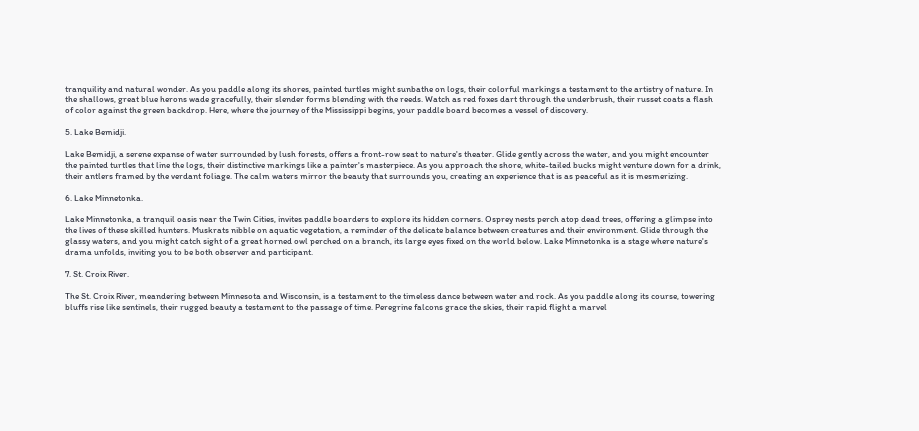tranquility and natural wonder. As you paddle along its shores, painted turtles might sunbathe on logs, their colorful markings a testament to the artistry of nature. In the shallows, great blue herons wade gracefully, their slender forms blending with the reeds. Watch as red foxes dart through the underbrush, their russet coats a flash of color against the green backdrop. Here, where the journey of the Mississippi begins, your paddle board becomes a vessel of discovery.

5. Lake Bemidji.

Lake Bemidji, a serene expanse of water surrounded by lush forests, offers a front-row seat to nature's theater. Glide gently across the water, and you might encounter the painted turtles that line the logs, their distinctive markings like a painter's masterpiece. As you approach the shore, white-tailed bucks might venture down for a drink, their antlers framed by the verdant foliage. The calm waters mirror the beauty that surrounds you, creating an experience that is as peaceful as it is mesmerizing.

6. Lake Minnetonka.

Lake Minnetonka, a tranquil oasis near the Twin Cities, invites paddle boarders to explore its hidden corners. Osprey nests perch atop dead trees, offering a glimpse into the lives of these skilled hunters. Muskrats nibble on aquatic vegetation, a reminder of the delicate balance between creatures and their environment. Glide through the glassy waters, and you might catch sight of a great horned owl perched on a branch, its large eyes fixed on the world below. Lake Minnetonka is a stage where nature's drama unfolds, inviting you to be both observer and participant.

7. St. Croix River.

The St. Croix River, meandering between Minnesota and Wisconsin, is a testament to the timeless dance between water and rock. As you paddle along its course, towering bluffs rise like sentinels, their rugged beauty a testament to the passage of time. Peregrine falcons grace the skies, their rapid flight a marvel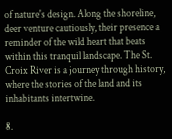of nature's design. Along the shoreline, deer venture cautiously, their presence a reminder of the wild heart that beats within this tranquil landscape. The St. Croix River is a journey through history, where the stories of the land and its inhabitants intertwine.

8.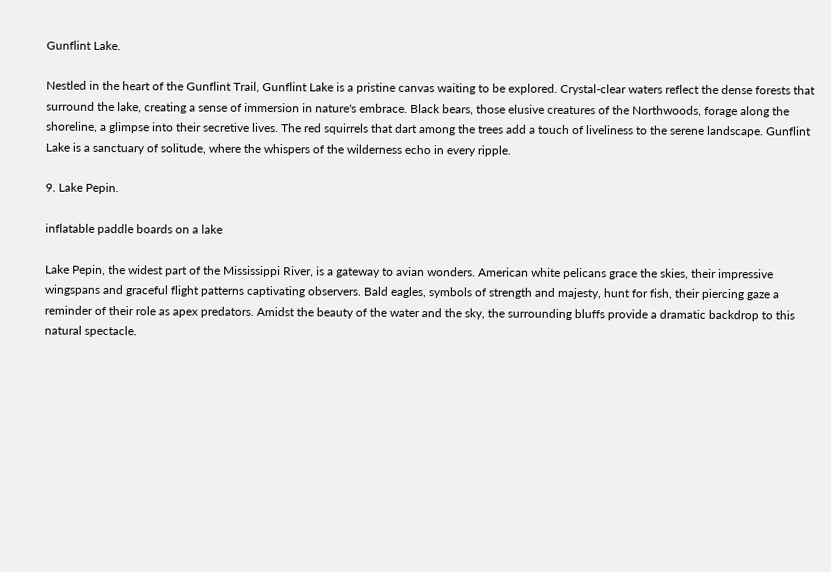Gunflint Lake.

Nestled in the heart of the Gunflint Trail, Gunflint Lake is a pristine canvas waiting to be explored. Crystal-clear waters reflect the dense forests that surround the lake, creating a sense of immersion in nature's embrace. Black bears, those elusive creatures of the Northwoods, forage along the shoreline, a glimpse into their secretive lives. The red squirrels that dart among the trees add a touch of liveliness to the serene landscape. Gunflint Lake is a sanctuary of solitude, where the whispers of the wilderness echo in every ripple.

9. Lake Pepin.

inflatable paddle boards on a lake

Lake Pepin, the widest part of the Mississippi River, is a gateway to avian wonders. American white pelicans grace the skies, their impressive wingspans and graceful flight patterns captivating observers. Bald eagles, symbols of strength and majesty, hunt for fish, their piercing gaze a reminder of their role as apex predators. Amidst the beauty of the water and the sky, the surrounding bluffs provide a dramatic backdrop to this natural spectacle.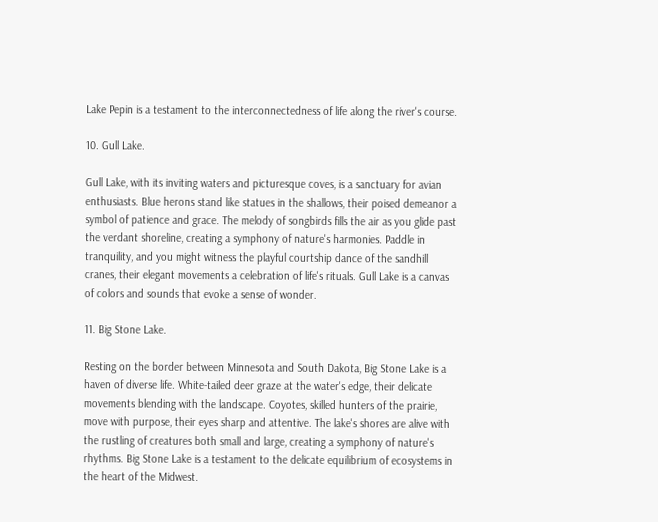Lake Pepin is a testament to the interconnectedness of life along the river's course.

10. Gull Lake.

Gull Lake, with its inviting waters and picturesque coves, is a sanctuary for avian enthusiasts. Blue herons stand like statues in the shallows, their poised demeanor a symbol of patience and grace. The melody of songbirds fills the air as you glide past the verdant shoreline, creating a symphony of nature's harmonies. Paddle in tranquility, and you might witness the playful courtship dance of the sandhill cranes, their elegant movements a celebration of life's rituals. Gull Lake is a canvas of colors and sounds that evoke a sense of wonder.

11. Big Stone Lake.

Resting on the border between Minnesota and South Dakota, Big Stone Lake is a haven of diverse life. White-tailed deer graze at the water's edge, their delicate movements blending with the landscape. Coyotes, skilled hunters of the prairie, move with purpose, their eyes sharp and attentive. The lake's shores are alive with the rustling of creatures both small and large, creating a symphony of nature's rhythms. Big Stone Lake is a testament to the delicate equilibrium of ecosystems in the heart of the Midwest.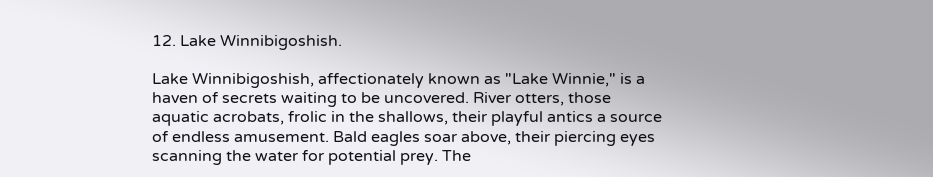12. Lake Winnibigoshish.

Lake Winnibigoshish, affectionately known as "Lake Winnie," is a haven of secrets waiting to be uncovered. River otters, those aquatic acrobats, frolic in the shallows, their playful antics a source of endless amusement. Bald eagles soar above, their piercing eyes scanning the water for potential prey. The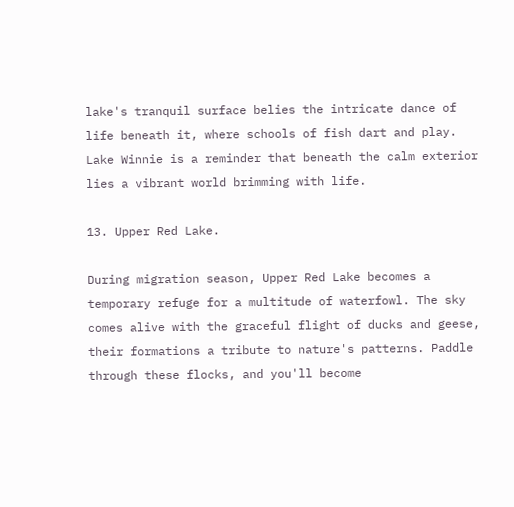lake's tranquil surface belies the intricate dance of life beneath it, where schools of fish dart and play. Lake Winnie is a reminder that beneath the calm exterior lies a vibrant world brimming with life.

13. Upper Red Lake.

During migration season, Upper Red Lake becomes a temporary refuge for a multitude of waterfowl. The sky comes alive with the graceful flight of ducks and geese, their formations a tribute to nature's patterns. Paddle through these flocks, and you'll become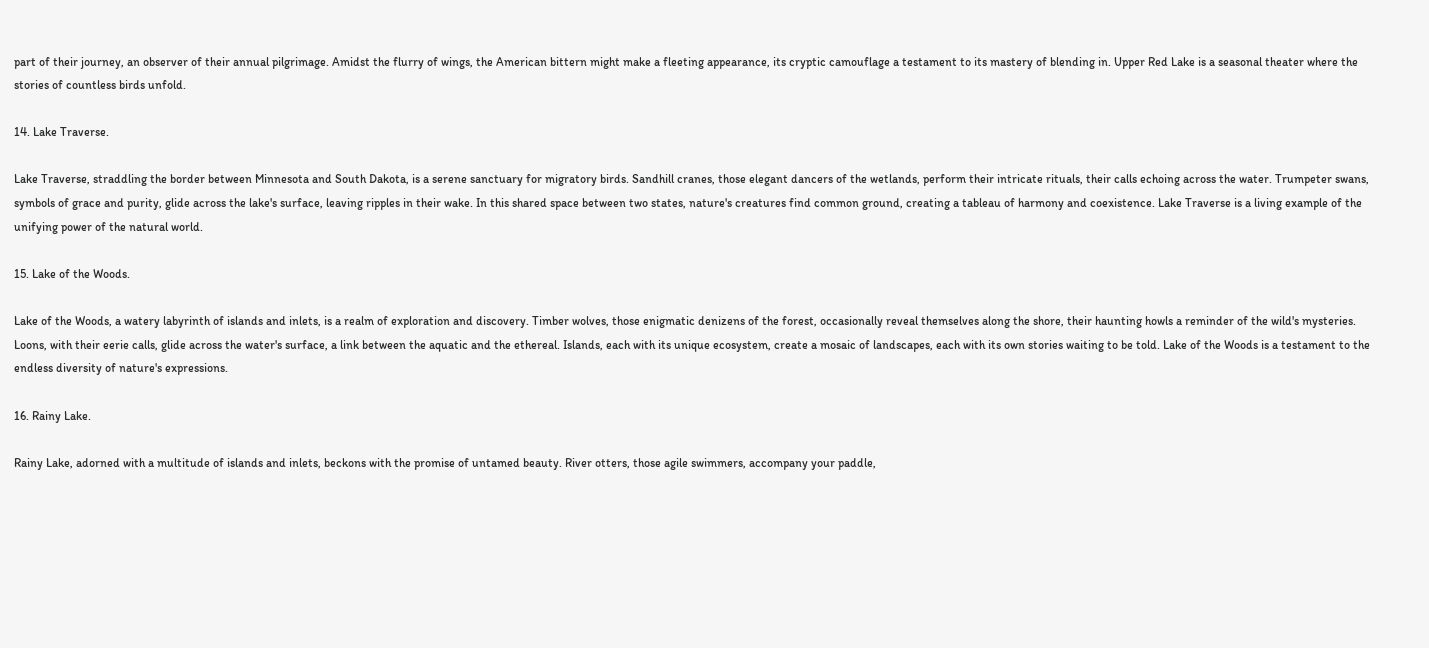part of their journey, an observer of their annual pilgrimage. Amidst the flurry of wings, the American bittern might make a fleeting appearance, its cryptic camouflage a testament to its mastery of blending in. Upper Red Lake is a seasonal theater where the stories of countless birds unfold.

14. Lake Traverse.

Lake Traverse, straddling the border between Minnesota and South Dakota, is a serene sanctuary for migratory birds. Sandhill cranes, those elegant dancers of the wetlands, perform their intricate rituals, their calls echoing across the water. Trumpeter swans, symbols of grace and purity, glide across the lake's surface, leaving ripples in their wake. In this shared space between two states, nature's creatures find common ground, creating a tableau of harmony and coexistence. Lake Traverse is a living example of the unifying power of the natural world.

15. Lake of the Woods.

Lake of the Woods, a watery labyrinth of islands and inlets, is a realm of exploration and discovery. Timber wolves, those enigmatic denizens of the forest, occasionally reveal themselves along the shore, their haunting howls a reminder of the wild's mysteries. Loons, with their eerie calls, glide across the water's surface, a link between the aquatic and the ethereal. Islands, each with its unique ecosystem, create a mosaic of landscapes, each with its own stories waiting to be told. Lake of the Woods is a testament to the endless diversity of nature's expressions.

16. Rainy Lake.

Rainy Lake, adorned with a multitude of islands and inlets, beckons with the promise of untamed beauty. River otters, those agile swimmers, accompany your paddle,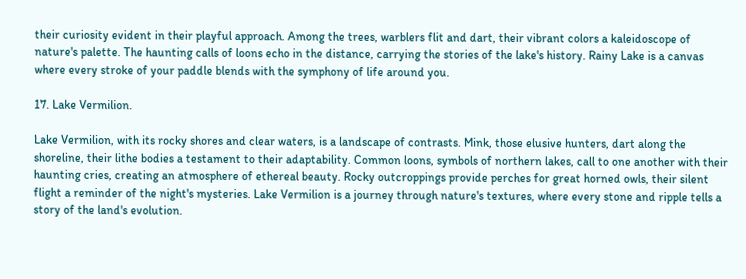their curiosity evident in their playful approach. Among the trees, warblers flit and dart, their vibrant colors a kaleidoscope of nature's palette. The haunting calls of loons echo in the distance, carrying the stories of the lake's history. Rainy Lake is a canvas where every stroke of your paddle blends with the symphony of life around you.

17. Lake Vermilion.

Lake Vermilion, with its rocky shores and clear waters, is a landscape of contrasts. Mink, those elusive hunters, dart along the shoreline, their lithe bodies a testament to their adaptability. Common loons, symbols of northern lakes, call to one another with their haunting cries, creating an atmosphere of ethereal beauty. Rocky outcroppings provide perches for great horned owls, their silent flight a reminder of the night's mysteries. Lake Vermilion is a journey through nature's textures, where every stone and ripple tells a story of the land's evolution.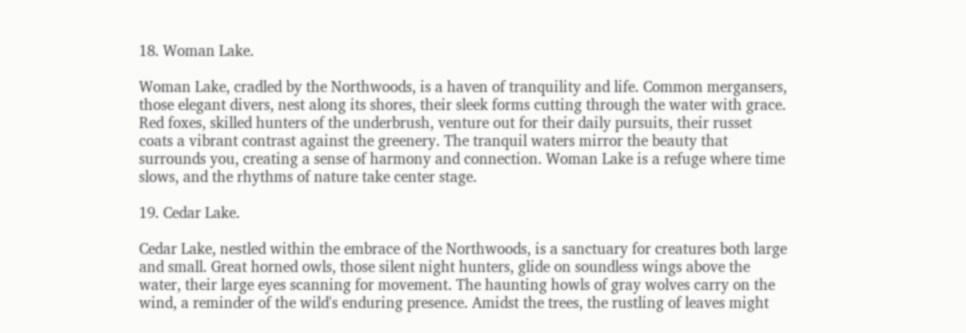18. Woman Lake.

Woman Lake, cradled by the Northwoods, is a haven of tranquility and life. Common mergansers, those elegant divers, nest along its shores, their sleek forms cutting through the water with grace. Red foxes, skilled hunters of the underbrush, venture out for their daily pursuits, their russet coats a vibrant contrast against the greenery. The tranquil waters mirror the beauty that surrounds you, creating a sense of harmony and connection. Woman Lake is a refuge where time slows, and the rhythms of nature take center stage.

19. Cedar Lake.

Cedar Lake, nestled within the embrace of the Northwoods, is a sanctuary for creatures both large and small. Great horned owls, those silent night hunters, glide on soundless wings above the water, their large eyes scanning for movement. The haunting howls of gray wolves carry on the wind, a reminder of the wild's enduring presence. Amidst the trees, the rustling of leaves might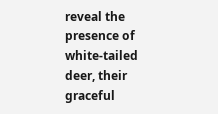reveal the presence of white-tailed deer, their graceful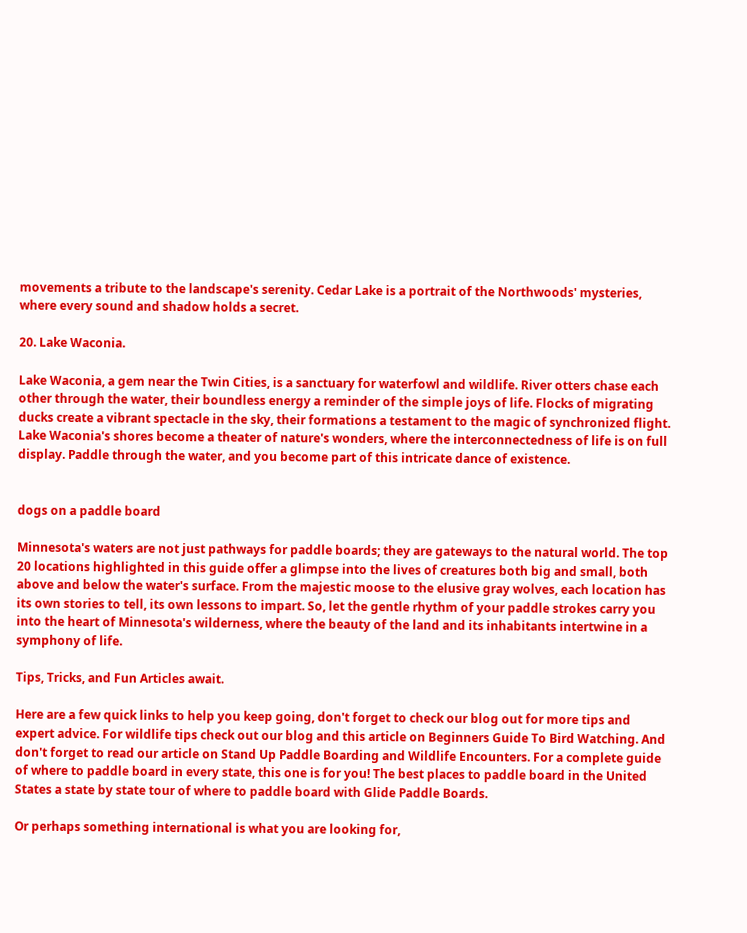movements a tribute to the landscape's serenity. Cedar Lake is a portrait of the Northwoods' mysteries, where every sound and shadow holds a secret.

20. Lake Waconia.

Lake Waconia, a gem near the Twin Cities, is a sanctuary for waterfowl and wildlife. River otters chase each other through the water, their boundless energy a reminder of the simple joys of life. Flocks of migrating ducks create a vibrant spectacle in the sky, their formations a testament to the magic of synchronized flight. Lake Waconia's shores become a theater of nature's wonders, where the interconnectedness of life is on full display. Paddle through the water, and you become part of this intricate dance of existence.


dogs on a paddle board

Minnesota's waters are not just pathways for paddle boards; they are gateways to the natural world. The top 20 locations highlighted in this guide offer a glimpse into the lives of creatures both big and small, both above and below the water's surface. From the majestic moose to the elusive gray wolves, each location has its own stories to tell, its own lessons to impart. So, let the gentle rhythm of your paddle strokes carry you into the heart of Minnesota's wilderness, where the beauty of the land and its inhabitants intertwine in a symphony of life.

Tips, Tricks, and Fun Articles await.

Here are a few quick links to help you keep going, don't forget to check our blog out for more tips and expert advice. For wildlife tips check out our blog and this article on Beginners Guide To Bird Watching. And don't forget to read our article on Stand Up Paddle Boarding and Wildlife Encounters. For a complete guide of where to paddle board in every state, this one is for you! The best places to paddle board in the United States a state by state tour of where to paddle board with Glide Paddle Boards.

Or perhaps something international is what you are looking for,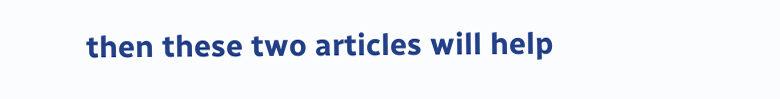then these two articles will help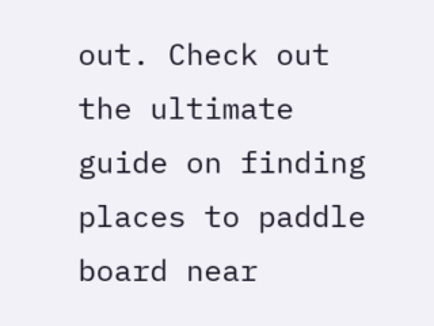out. Check out the ultimate guide on finding places to paddle board near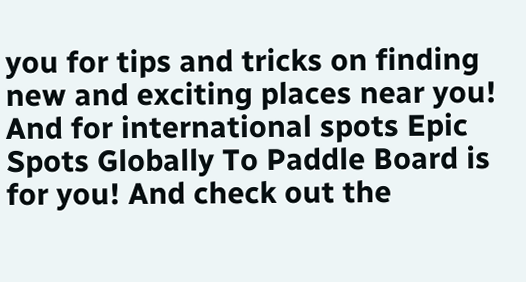you for tips and tricks on finding new and exciting places near you! And for international spots Epic Spots Globally To Paddle Board is for you! And check out the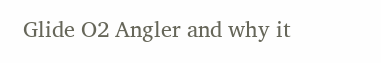Glide O2 Angler and why it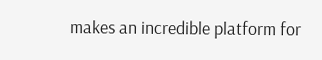makes an incredible platform for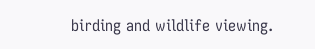birding and wildlife viewing.